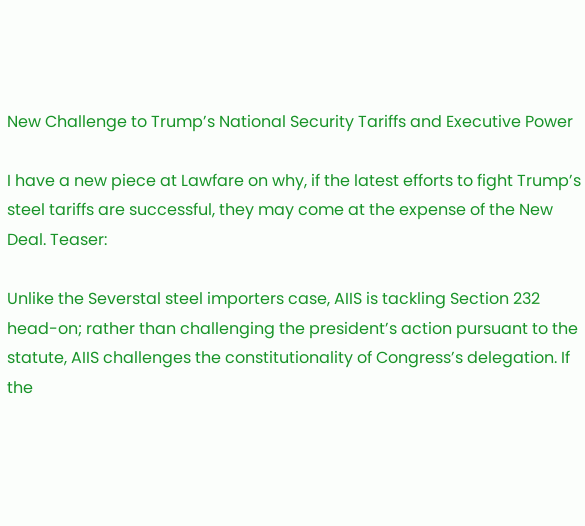New Challenge to Trump’s National Security Tariffs and Executive Power

I have a new piece at Lawfare on why, if the latest efforts to fight Trump’s steel tariffs are successful, they may come at the expense of the New Deal. Teaser:

Unlike the Severstal steel importers case, AIIS is tackling Section 232 head-on; rather than challenging the president’s action pursuant to the statute, AIIS challenges the constitutionality of Congress’s delegation. If the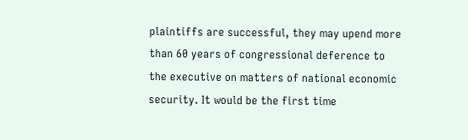plaintiffs are successful, they may upend more than 60 years of congressional deference to the executive on matters of national economic security. It would be the first time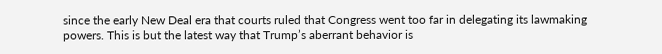since the early New Deal era that courts ruled that Congress went too far in delegating its lawmaking powers. This is but the latest way that Trump’s aberrant behavior is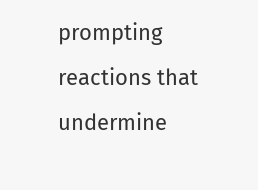prompting reactions that undermine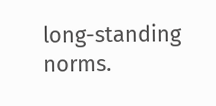long-standing norms.